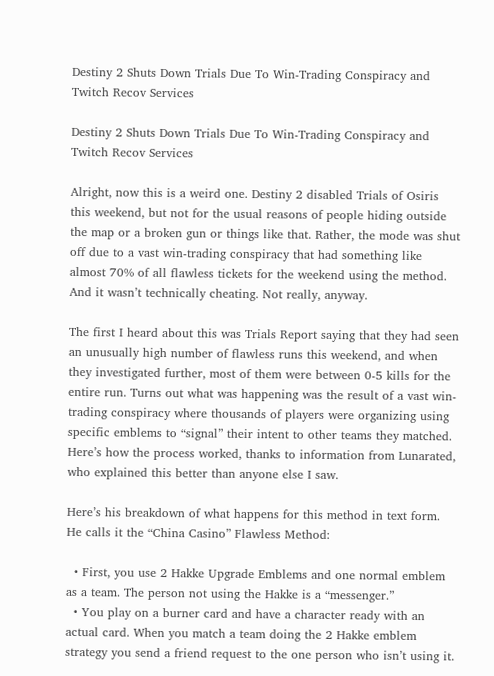Destiny 2 Shuts Down Trials Due To Win-Trading Conspiracy and Twitch Recov Services

Destiny 2 Shuts Down Trials Due To Win-Trading Conspiracy and Twitch Recov Services

Alright, now this is a weird one. Destiny 2 disabled Trials of Osiris this weekend, but not for the usual reasons of people hiding outside the map or a broken gun or things like that. Rather, the mode was shut off due to a vast win-trading conspiracy that had something like almost 70% of all flawless tickets for the weekend using the method. And it wasn’t technically cheating. Not really, anyway.

The first I heard about this was Trials Report saying that they had seen an unusually high number of flawless runs this weekend, and when they investigated further, most of them were between 0-5 kills for the entire run. Turns out what was happening was the result of a vast win-trading conspiracy where thousands of players were organizing using specific emblems to “signal” their intent to other teams they matched. Here’s how the process worked, thanks to information from Lunarated, who explained this better than anyone else I saw.

Here’s his breakdown of what happens for this method in text form. He calls it the “China Casino” Flawless Method:

  • First, you use 2 Hakke Upgrade Emblems and one normal emblem as a team. The person not using the Hakke is a “messenger.”
  • You play on a burner card and have a character ready with an actual card. When you match a team doing the 2 Hakke emblem strategy you send a friend request to the one person who isn’t using it.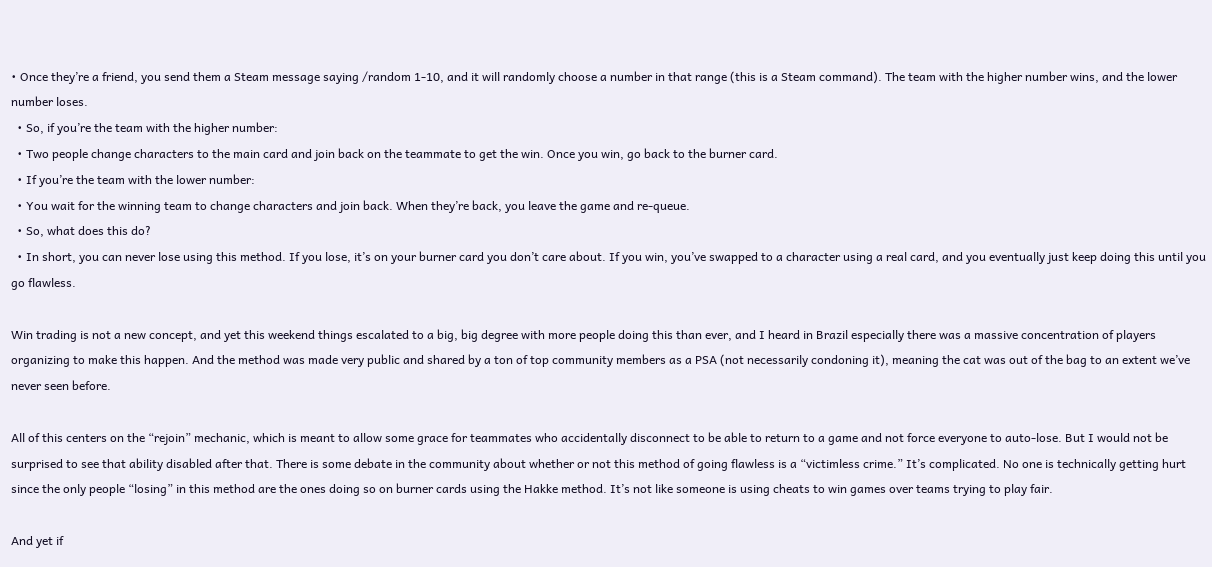• Once they’re a friend, you send them a Steam message saying /random 1-10, and it will randomly choose a number in that range (this is a Steam command). The team with the higher number wins, and the lower number loses.
  • So, if you’re the team with the higher number:
  • Two people change characters to the main card and join back on the teammate to get the win. Once you win, go back to the burner card.
  • If you’re the team with the lower number:
  • You wait for the winning team to change characters and join back. When they’re back, you leave the game and re-queue.
  • So, what does this do?
  • In short, you can never lose using this method. If you lose, it’s on your burner card you don’t care about. If you win, you’ve swapped to a character using a real card, and you eventually just keep doing this until you go flawless.

Win trading is not a new concept, and yet this weekend things escalated to a big, big degree with more people doing this than ever, and I heard in Brazil especially there was a massive concentration of players organizing to make this happen. And the method was made very public and shared by a ton of top community members as a PSA (not necessarily condoning it), meaning the cat was out of the bag to an extent we’ve never seen before.

All of this centers on the “rejoin” mechanic, which is meant to allow some grace for teammates who accidentally disconnect to be able to return to a game and not force everyone to auto-lose. But I would not be surprised to see that ability disabled after that. There is some debate in the community about whether or not this method of going flawless is a “victimless crime.” It’s complicated. No one is technically getting hurt since the only people “losing” in this method are the ones doing so on burner cards using the Hakke method. It’s not like someone is using cheats to win games over teams trying to play fair.

And yet if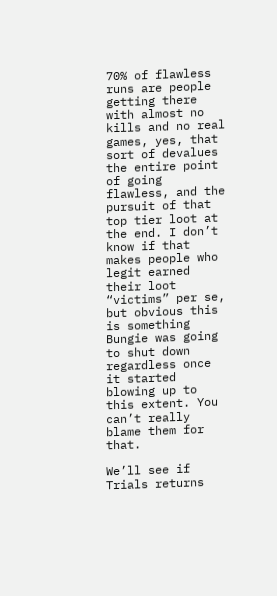70% of flawless runs are people getting there with almost no kills and no real games, yes, that sort of devalues the entire point of going flawless, and the pursuit of that top tier loot at the end. I don’t know if that makes people who legit earned their loot “victims” per se, but obvious this is something Bungie was going to shut down regardless once it started blowing up to this extent. You can’t really blame them for that.

We’ll see if Trials returns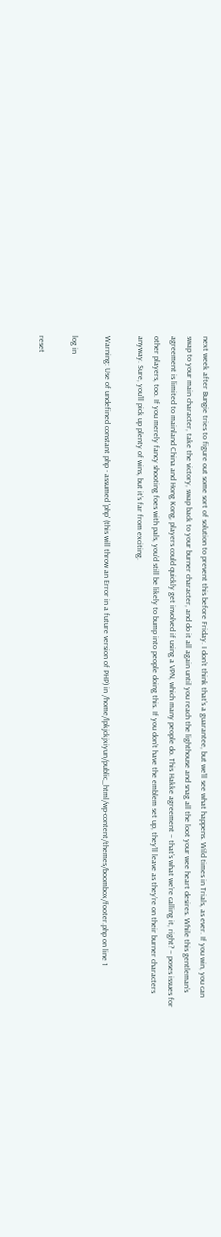next week after Bungie tries to figure out some sort of solution to prevent this before Friday. I don’t think that’s a guarantee, but we’ll see what happens. Wild times in Trials, as ever. If you win, you can swap to your main character, take the victory, swap back to your burner character, and do it all again until you reach the lighthouse and snag all the loot your wee heart desires. While this gentleman’s agreement is limited to mainland China and Hong Kong, players could quickly get involved if using a VPN, which many people do. This Hakke agreement – that’s what we’re calling it, right? – poses issues for other players, too. If you merely fancy shooting foes with pals, you’d still be likely to bump into people doing this. If you don’t have the emblem set up, they’ll leave as they’re on their burner characters anyway. Sure, you’ll pick up plenty of wins, but it’s far from exciting.

Warning: Use of undefined constant php - assumed 'php' (this will throw an Error in a future version of PHP) in /home/lpkjckjxiyun/public_html/wp-content/themes/boombox/footer.php on line 1

log in

reset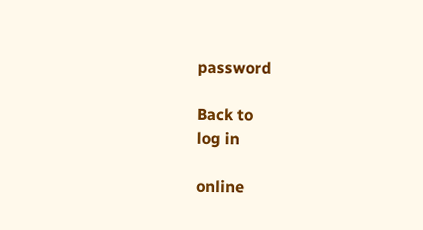password

Back to
log in

online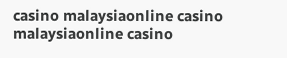casino malaysiaonline casino malaysiaonline casino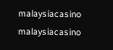malaysiacasino malaysiacasino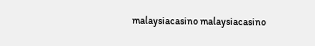malaysiacasino malaysiacasino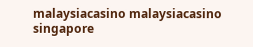malaysiacasino malaysiacasino singapore